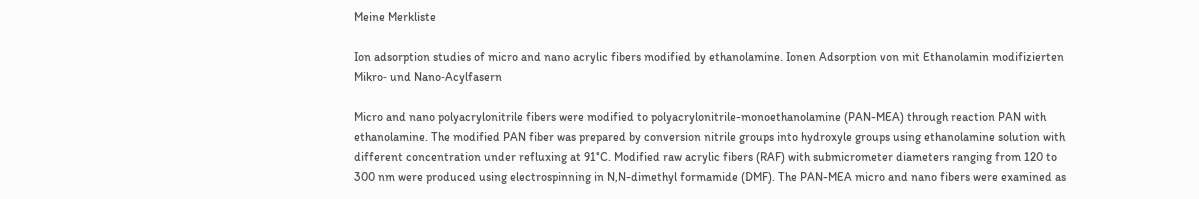Meine Merkliste

Ion adsorption studies of micro and nano acrylic fibers modified by ethanolamine. Ionen Adsorption von mit Ethanolamin modifizierten Mikro‐ und Nano‐Acylfasern

Micro and nano polyacrylonitrile fibers were modified to polyacrylonitrile-monoethanolamine (PAN-MEA) through reaction PAN with ethanolamine. The modified PAN fiber was prepared by conversion nitrile groups into hydroxyle groups using ethanolamine solution with different concentration under refluxing at 91°C. Modified raw acrylic fibers (RAF) with submicrometer diameters ranging from 120 to 300 nm were produced using electrospinning in N,N-dimethyl formamide (DMF). The PAN-MEA micro and nano fibers were examined as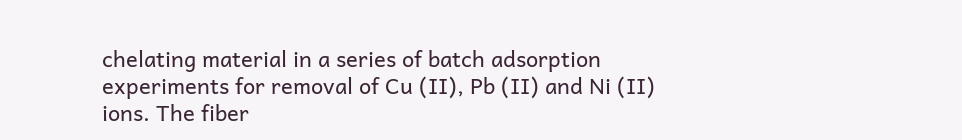chelating material in a series of batch adsorption experiments for removal of Cu (II), Pb (II) and Ni (II) ions. The fiber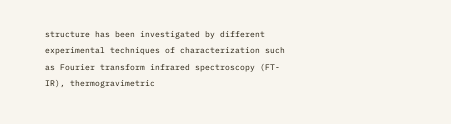structure has been investigated by different experimental techniques of characterization such as Fourier transform infrared spectroscopy (FT-IR), thermogravimetric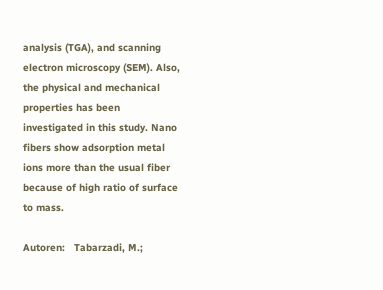analysis (TGA), and scanning electron microscopy (SEM). Also, the physical and mechanical properties has been investigated in this study. Nano fibers show adsorption metal ions more than the usual fiber because of high ratio of surface to mass.

Autoren:   Tabarzadi, M.;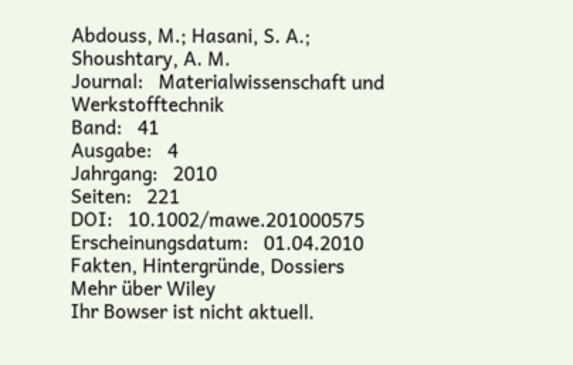Abdouss, M.; Hasani, S. A.; Shoushtary, A. M.
Journal:   Materialwissenschaft und Werkstofftechnik
Band:   41
Ausgabe:   4
Jahrgang:   2010
Seiten:   221
DOI:   10.1002/mawe.201000575
Erscheinungsdatum:   01.04.2010
Fakten, Hintergründe, Dossiers
Mehr über Wiley
Ihr Bowser ist nicht aktuell.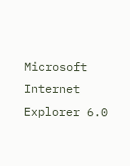Microsoft Internet Explorer 6.0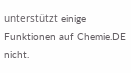unterstützt einige Funktionen auf Chemie.DE nicht.